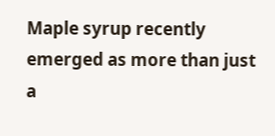Maple syrup recently emerged as more than just a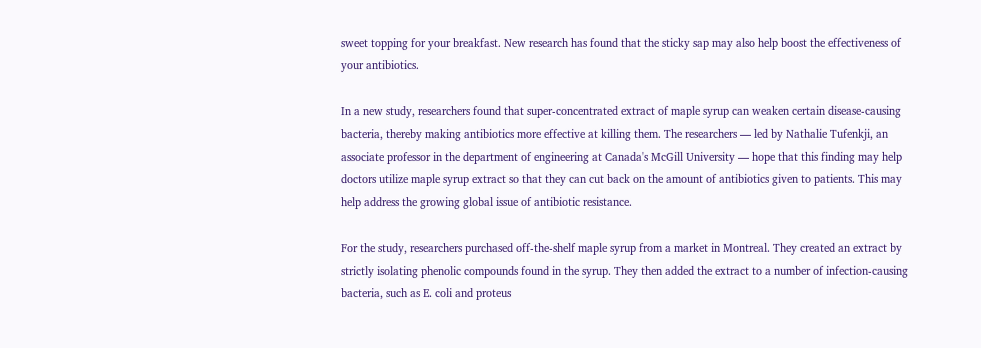sweet topping for your breakfast. New research has found that the sticky sap may also help boost the effectiveness of your antibiotics.

In a new study, researchers found that super-concentrated extract of maple syrup can weaken certain disease-causing bacteria, thereby making antibiotics more effective at killing them. The researchers — led by Nathalie Tufenkji, an associate professor in the department of engineering at Canada's McGill University — hope that this finding may help doctors utilize maple syrup extract so that they can cut back on the amount of antibiotics given to patients. This may help address the growing global issue of antibiotic resistance.

For the study, researchers purchased off-the-shelf maple syrup from a market in Montreal. They created an extract by strictly isolating phenolic compounds found in the syrup. They then added the extract to a number of infection-causing bacteria, such as E. coli and proteus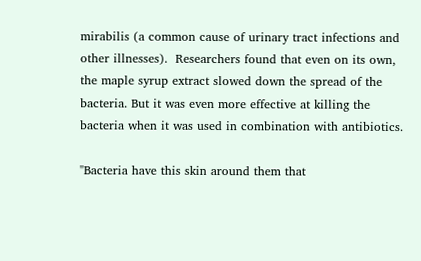mirabilis (a common cause of urinary tract infections and other illnesses).  Researchers found that even on its own, the maple syrup extract slowed down the spread of the bacteria. But it was even more effective at killing the bacteria when it was used in combination with antibiotics.

"Bacteria have this skin around them that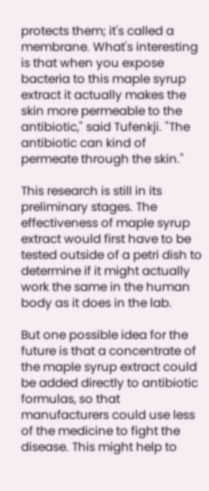protects them; it's called a membrane. What's interesting is that when you expose bacteria to this maple syrup extract it actually makes the skin more permeable to the antibiotic," said Tufenkji. "The antibiotic can kind of permeate through the skin."

This research is still in its preliminary stages. The effectiveness of maple syrup extract would first have to be tested outside of a petri dish to determine if it might actually work the same in the human body as it does in the lab.

But one possible idea for the future is that a concentrate of the maple syrup extract could be added directly to antibiotic formulas, so that manufacturers could use less of the medicine to fight the disease. This might help to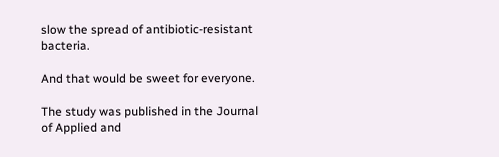slow the spread of antibiotic-resistant bacteria.

And that would be sweet for everyone.

The study was published in the Journal of Applied and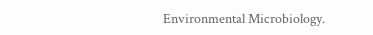Environmental Microbiology.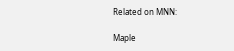Related on MNN:

Maple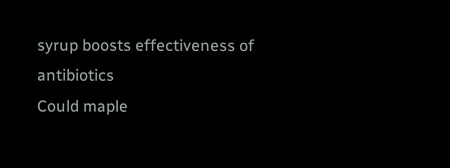syrup boosts effectiveness of antibiotics
Could maple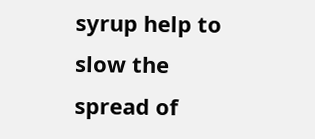syrup help to slow the spread of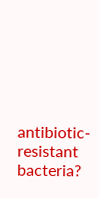antibiotic-resistant bacteria?